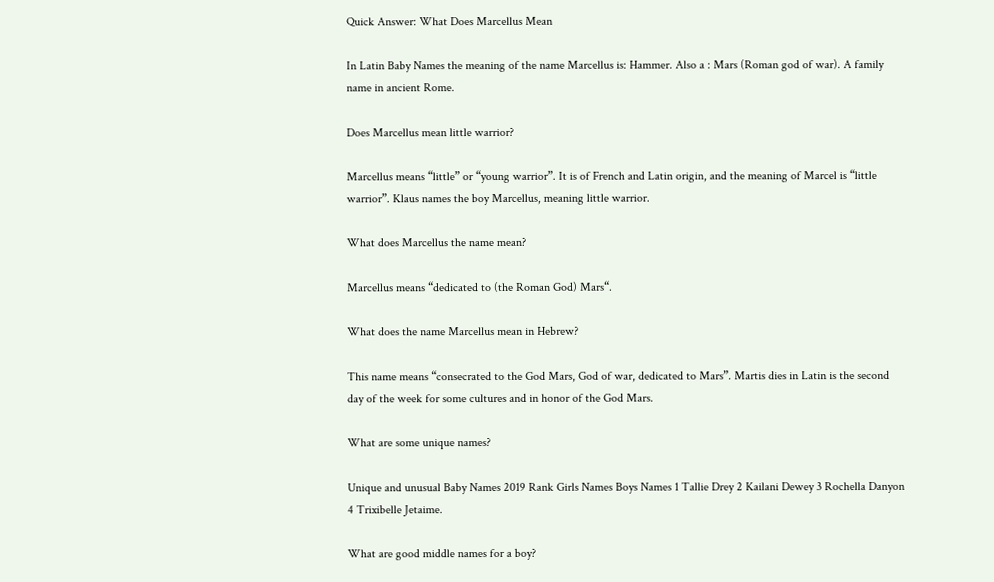Quick Answer: What Does Marcellus Mean

In Latin Baby Names the meaning of the name Marcellus is: Hammer. Also a : Mars (Roman god of war). A family name in ancient Rome.

Does Marcellus mean little warrior?

Marcellus means “little” or “young warrior”. It is of French and Latin origin, and the meaning of Marcel is “little warrior”. Klaus names the boy Marcellus, meaning little warrior.

What does Marcellus the name mean?

Marcellus means “dedicated to (the Roman God) Mars“.

What does the name Marcellus mean in Hebrew?

This name means “consecrated to the God Mars, God of war, dedicated to Mars”. Martis dies in Latin is the second day of the week for some cultures and in honor of the God Mars.

What are some unique names?

Unique and unusual Baby Names 2019 Rank Girls Names Boys Names 1 Tallie Drey 2 Kailani Dewey 3 Rochella Danyon 4 Trixibelle Jetaime.

What are good middle names for a boy?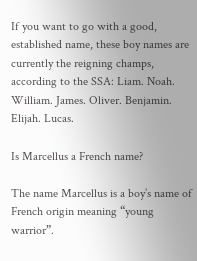If you want to go with a good, established name, these boy names are currently the reigning champs, according to the SSA: Liam. Noah. William. James. Oliver. Benjamin. Elijah. Lucas.

Is Marcellus a French name?

The name Marcellus is a boy’s name of French origin meaning “young warrior”.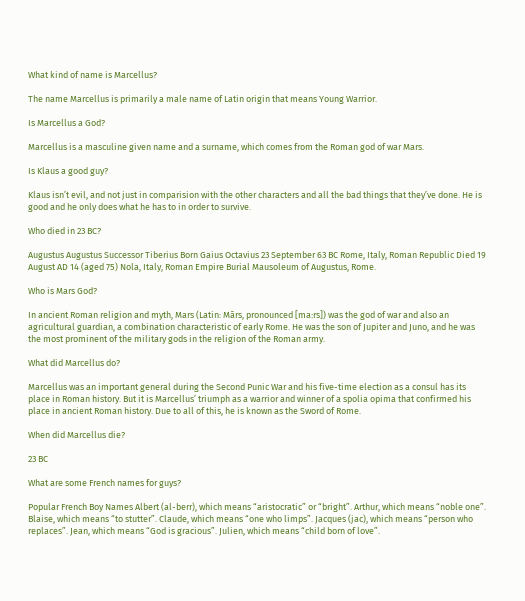What kind of name is Marcellus?

The name Marcellus is primarily a male name of Latin origin that means Young Warrior.

Is Marcellus a God?

Marcellus is a masculine given name and a surname, which comes from the Roman god of war Mars.

Is Klaus a good guy?

Klaus isn’t evil, and not just in comparision with the other characters and all the bad things that they’ve done. He is good and he only does what he has to in order to survive.

Who died in 23 BC?

Augustus Augustus Successor Tiberius Born Gaius Octavius 23 September 63 BC Rome, Italy, Roman Republic Died 19 August AD 14 (aged 75) Nola, Italy, Roman Empire Burial Mausoleum of Augustus, Rome.

Who is Mars God?

In ancient Roman religion and myth, Mars (Latin: Mārs, pronounced [maːrs]) was the god of war and also an agricultural guardian, a combination characteristic of early Rome. He was the son of Jupiter and Juno, and he was the most prominent of the military gods in the religion of the Roman army.

What did Marcellus do?

Marcellus was an important general during the Second Punic War and his five-time election as a consul has its place in Roman history. But it is Marcellus’ triumph as a warrior and winner of a spolia opima that confirmed his place in ancient Roman history. Due to all of this, he is known as the Sword of Rome.

When did Marcellus die?

23 BC

What are some French names for guys?

Popular French Boy Names Albert (al-berr), which means “aristocratic” or “bright”. Arthur, which means “noble one”. Blaise, which means “to stutter”. Claude, which means “one who limps”. Jacques (jac), which means “person who replaces”. Jean, which means “God is gracious”. Julien, which means “child born of love”.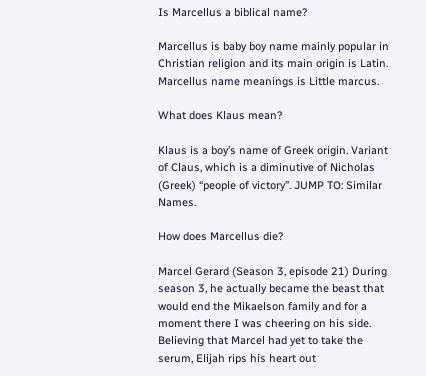Is Marcellus a biblical name?

Marcellus is baby boy name mainly popular in Christian religion and its main origin is Latin. Marcellus name meanings is Little marcus.

What does Klaus mean?

Klaus is a boy’s name of Greek origin. Variant of Claus, which is a diminutive of Nicholas (Greek) “people of victory”. JUMP TO: Similar Names.

How does Marcellus die?

Marcel Gerard (Season 3, episode 21) During season 3, he actually became the beast that would end the Mikaelson family and for a moment there I was cheering on his side. Believing that Marcel had yet to take the serum, Elijah rips his heart out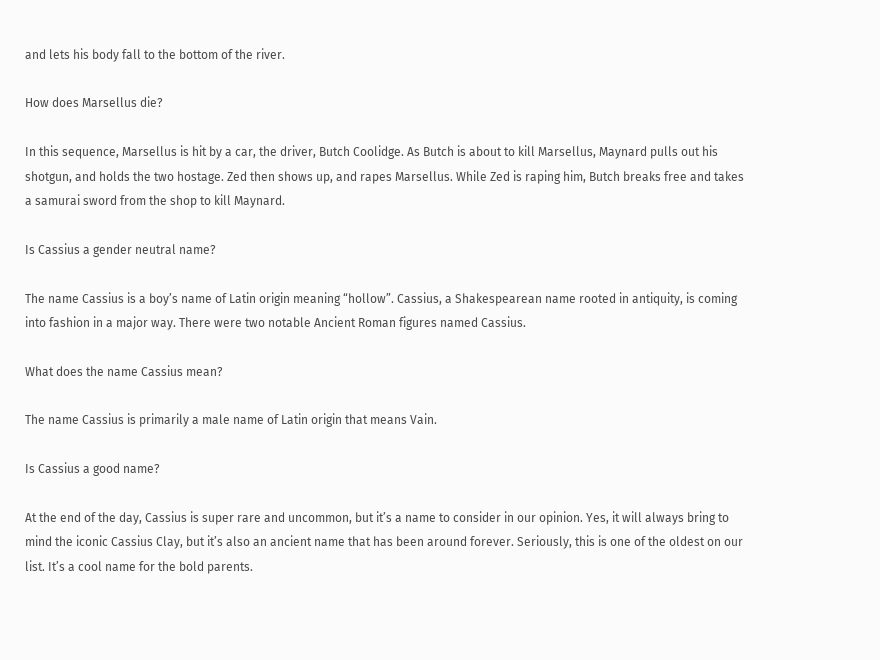and lets his body fall to the bottom of the river.

How does Marsellus die?

In this sequence, Marsellus is hit by a car, the driver, Butch Coolidge. As Butch is about to kill Marsellus, Maynard pulls out his shotgun, and holds the two hostage. Zed then shows up, and rapes Marsellus. While Zed is raping him, Butch breaks free and takes a samurai sword from the shop to kill Maynard.

Is Cassius a gender neutral name?

The name Cassius is a boy’s name of Latin origin meaning “hollow”. Cassius, a Shakespearean name rooted in antiquity, is coming into fashion in a major way. There were two notable Ancient Roman figures named Cassius.

What does the name Cassius mean?

The name Cassius is primarily a male name of Latin origin that means Vain.

Is Cassius a good name?

At the end of the day, Cassius is super rare and uncommon, but it’s a name to consider in our opinion. Yes, it will always bring to mind the iconic Cassius Clay, but it’s also an ancient name that has been around forever. Seriously, this is one of the oldest on our list. It’s a cool name for the bold parents.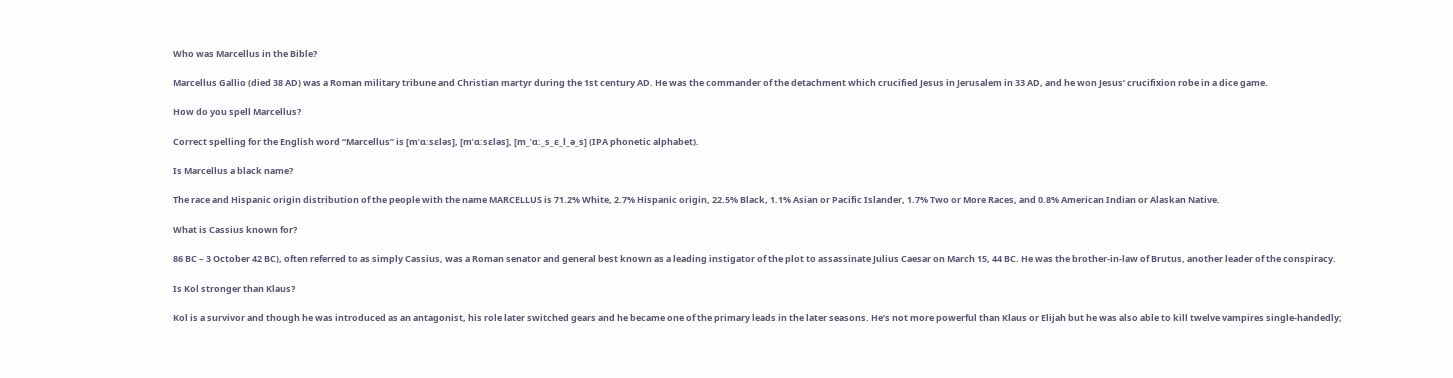Who was Marcellus in the Bible?

Marcellus Gallio (died 38 AD) was a Roman military tribune and Christian martyr during the 1st century AD. He was the commander of the detachment which crucified Jesus in Jerusalem in 33 AD, and he won Jesus’ crucifixion robe in a dice game.

How do you spell Marcellus?

Correct spelling for the English word “Marcellus” is [mˈɑːsɛləs], [mˈɑːsɛləs], [m_ˈɑː_s_ɛ_l_ə_s] (IPA phonetic alphabet).

Is Marcellus a black name?

The race and Hispanic origin distribution of the people with the name MARCELLUS is 71.2% White, 2.7% Hispanic origin, 22.5% Black, 1.1% Asian or Pacific Islander, 1.7% Two or More Races, and 0.8% American Indian or Alaskan Native.

What is Cassius known for?

86 BC – 3 October 42 BC), often referred to as simply Cassius, was a Roman senator and general best known as a leading instigator of the plot to assassinate Julius Caesar on March 15, 44 BC. He was the brother-in-law of Brutus, another leader of the conspiracy.

Is Kol stronger than Klaus?

Kol is a survivor and though he was introduced as an antagonist, his role later switched gears and he became one of the primary leads in the later seasons. He’s not more powerful than Klaus or Elijah but he was also able to kill twelve vampires single-handedly;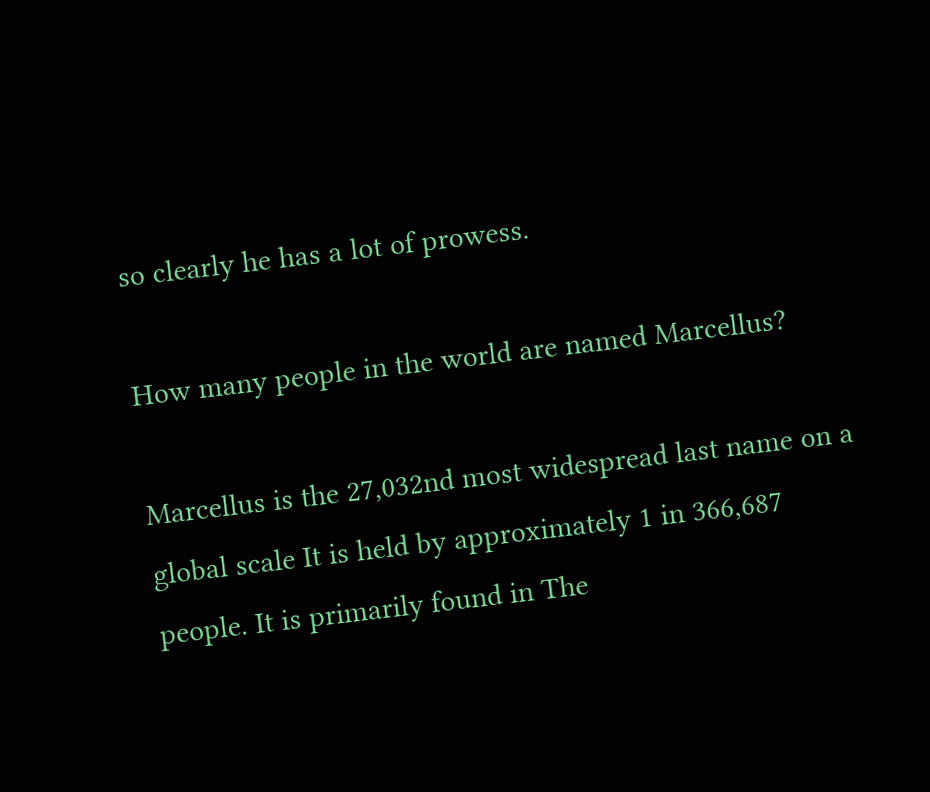so clearly he has a lot of prowess.

How many people in the world are named Marcellus?

Marcellus is the 27,032nd most widespread last name on a global scale It is held by approximately 1 in 366,687 people. It is primarily found in The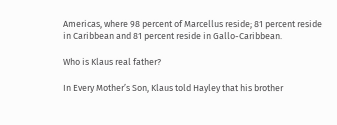Americas, where 98 percent of Marcellus reside; 81 percent reside in Caribbean and 81 percent reside in Gallo-Caribbean.

Who is Klaus real father?

In Every Mother’s Son, Klaus told Hayley that his brother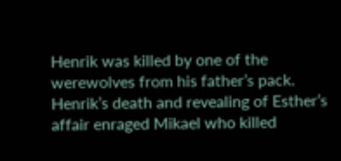Henrik was killed by one of the werewolves from his father’s pack. Henrik’s death and revealing of Esther’s affair enraged Mikael who killed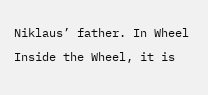Niklaus’ father. In Wheel Inside the Wheel, it is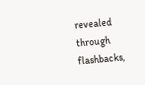revealed through flashbacks,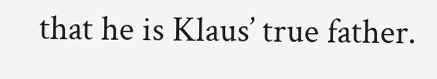that he is Klaus’ true father.